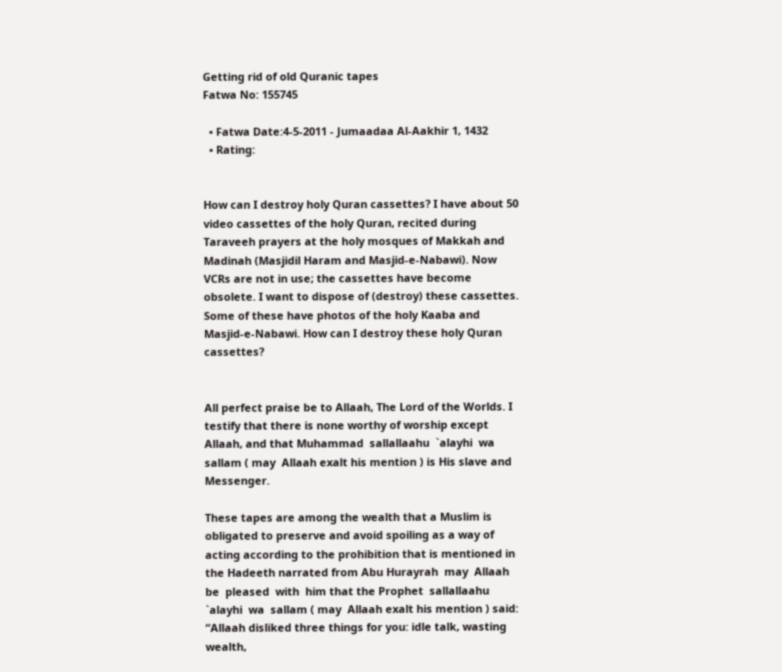Getting rid of old Quranic tapes
Fatwa No: 155745

  • Fatwa Date:4-5-2011 - Jumaadaa Al-Aakhir 1, 1432
  • Rating:


How can I destroy holy Quran cassettes? I have about 50 video cassettes of the holy Quran, recited during Taraveeh prayers at the holy mosques of Makkah and Madinah (Masjidil Haram and Masjid-e-Nabawi). Now VCRs are not in use; the cassettes have become obsolete. I want to dispose of (destroy) these cassettes. Some of these have photos of the holy Kaaba and Masjid-e-Nabawi. How can I destroy these holy Quran cassettes?


All perfect praise be to Allaah, The Lord of the Worlds. I testify that there is none worthy of worship except Allaah, and that Muhammad  sallallaahu  `alayhi  wa  sallam ( may  Allaah exalt his mention ) is His slave and Messenger.

These tapes are among the wealth that a Muslim is obligated to preserve and avoid spoiling as a way of acting according to the prohibition that is mentioned in the Hadeeth narrated from Abu Hurayrah  may  Allaah  be  pleased  with  him that the Prophet  sallallaahu  `alayhi  wa  sallam ( may  Allaah exalt his mention ) said: “Allaah disliked three things for you: idle talk, wasting wealth,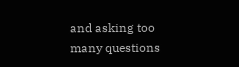and asking too many questions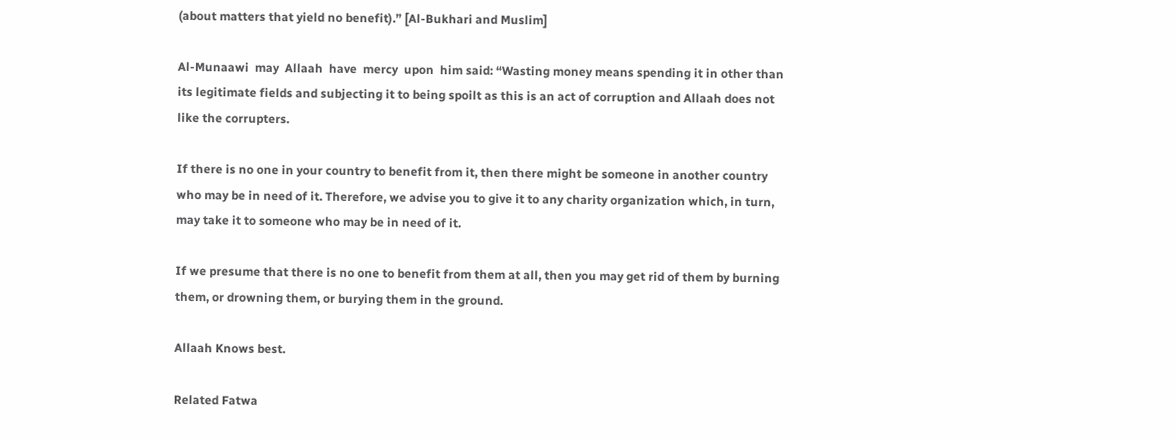(about matters that yield no benefit).” [Al-Bukhari and Muslim]

Al-Munaawi  may  Allaah  have  mercy  upon  him said: “Wasting money means spending it in other than its legitimate fields and subjecting it to being spoilt as this is an act of corruption and Allaah does not like the corrupters.

If there is no one in your country to benefit from it, then there might be someone in another country who may be in need of it. Therefore, we advise you to give it to any charity organization which, in turn, may take it to someone who may be in need of it.

If we presume that there is no one to benefit from them at all, then you may get rid of them by burning them, or drowning them, or burying them in the ground.

Allaah Knows best.

Related Fatwa